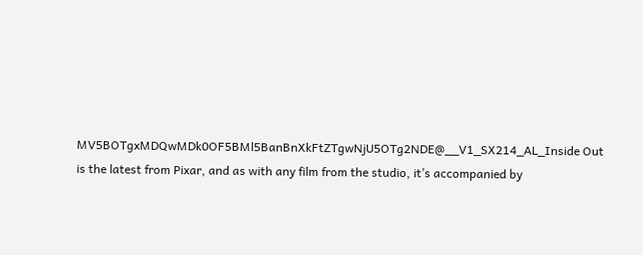MV5BOTgxMDQwMDk0OF5BMl5BanBnXkFtZTgwNjU5OTg2NDE@__V1_SX214_AL_Inside Out is the latest from Pixar, and as with any film from the studio, it’s accompanied by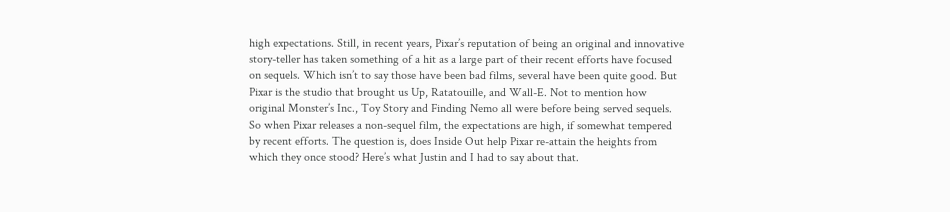high expectations. Still, in recent years, Pixar’s reputation of being an original and innovative story-teller has taken something of a hit as a large part of their recent efforts have focused on sequels. Which isn’t to say those have been bad films, several have been quite good. But Pixar is the studio that brought us Up, Ratatouille, and Wall-E. Not to mention how original Monster’s Inc., Toy Story and Finding Nemo all were before being served sequels. So when Pixar releases a non-sequel film, the expectations are high, if somewhat tempered by recent efforts. The question is, does Inside Out help Pixar re-attain the heights from which they once stood? Here’s what Justin and I had to say about that.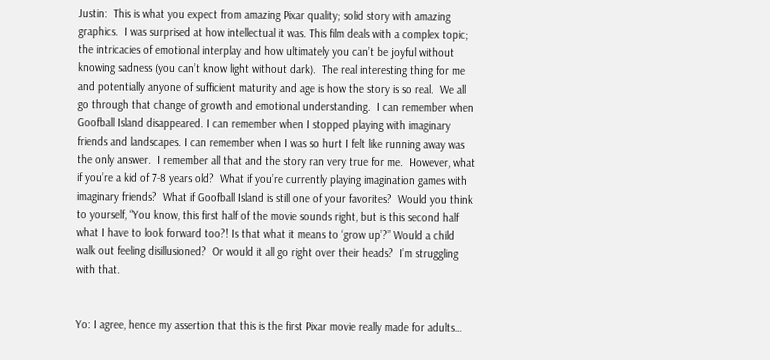Justin:  This is what you expect from amazing Pixar quality; solid story with amazing graphics.  I was surprised at how intellectual it was. This film deals with a complex topic; the intricacies of emotional interplay and how ultimately you can’t be joyful without knowing sadness (you can’t know light without dark).  The real interesting thing for me and potentially anyone of sufficient maturity and age is how the story is so real.  We all go through that change of growth and emotional understanding.  I can remember when Goofball Island disappeared. I can remember when I stopped playing with imaginary friends and landscapes. I can remember when I was so hurt I felt like running away was the only answer.  I remember all that and the story ran very true for me.  However, what if you’re a kid of 7-8 years old?  What if you’re currently playing imagination games with imaginary friends?  What if Goofball Island is still one of your favorites?  Would you think to yourself, “You know, this first half of the movie sounds right, but is this second half what I have to look forward too?! Is that what it means to ‘grow up’?” Would a child walk out feeling disillusioned?  Or would it all go right over their heads?  I’m struggling with that.


Yo: I agree, hence my assertion that this is the first Pixar movie really made for adults…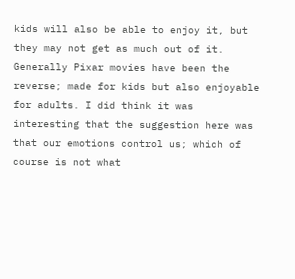kids will also be able to enjoy it, but they may not get as much out of it. Generally Pixar movies have been the reverse; made for kids but also enjoyable for adults. I did think it was interesting that the suggestion here was that our emotions control us; which of course is not what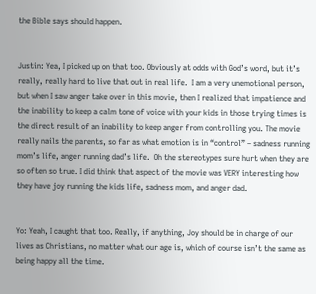the Bible says should happen.


Justin: Yea, I picked up on that too. Obviously at odds with God’s word, but it’s really, really hard to live that out in real life.  I am a very unemotional person, but when I saw anger take over in this movie, then I realized that impatience and the inability to keep a calm tone of voice with your kids in those trying times is the direct result of an inability to keep anger from controlling you. The movie really nails the parents, so far as what emotion is in “control” – sadness running mom’s life, anger running dad’s life.  Oh the stereotypes sure hurt when they are so often so true. I did think that aspect of the movie was VERY interesting how they have joy running the kids life, sadness mom, and anger dad.


Yo: Yeah, I caught that too. Really, if anything, Joy should be in charge of our lives as Christians, no matter what our age is, which of course isn’t the same as being happy all the time.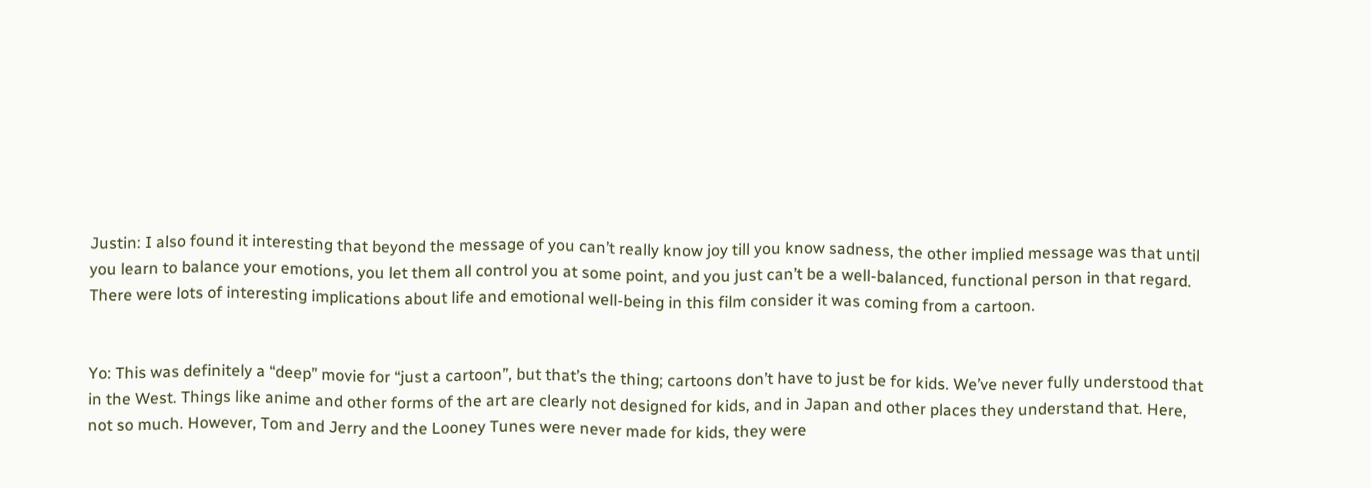Justin: I also found it interesting that beyond the message of you can’t really know joy till you know sadness, the other implied message was that until you learn to balance your emotions, you let them all control you at some point, and you just can’t be a well-balanced, functional person in that regard. There were lots of interesting implications about life and emotional well-being in this film consider it was coming from a cartoon.


Yo: This was definitely a “deep” movie for “just a cartoon”, but that’s the thing; cartoons don’t have to just be for kids. We’ve never fully understood that in the West. Things like anime and other forms of the art are clearly not designed for kids, and in Japan and other places they understand that. Here, not so much. However, Tom and Jerry and the Looney Tunes were never made for kids, they were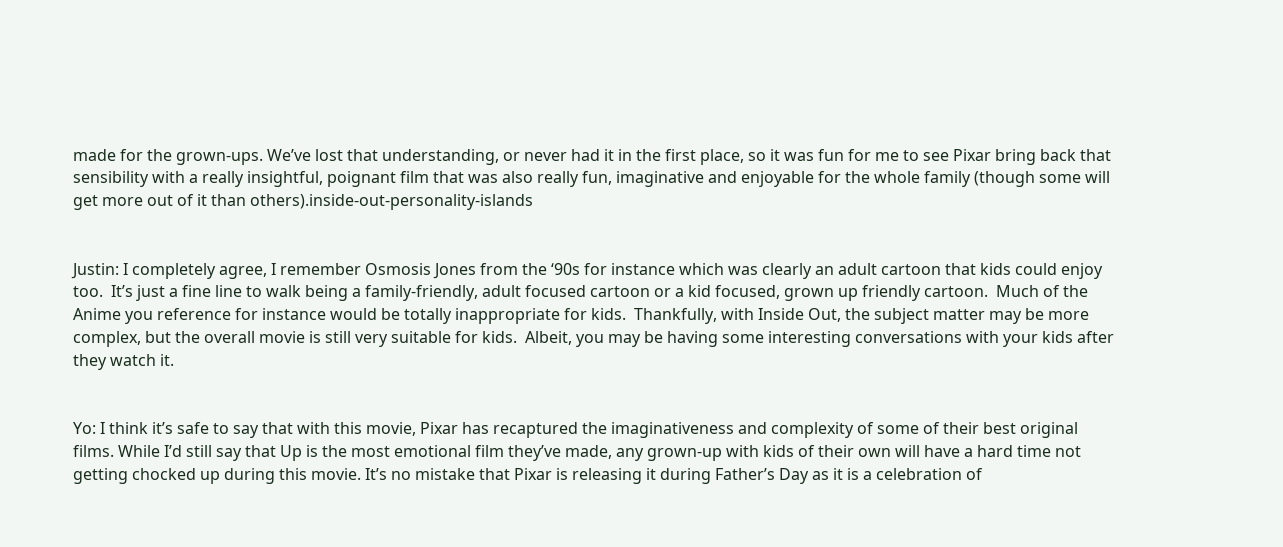made for the grown-ups. We’ve lost that understanding, or never had it in the first place, so it was fun for me to see Pixar bring back that sensibility with a really insightful, poignant film that was also really fun, imaginative and enjoyable for the whole family (though some will get more out of it than others).inside-out-personality-islands


Justin: I completely agree, I remember Osmosis Jones from the ‘90s for instance which was clearly an adult cartoon that kids could enjoy too.  It’s just a fine line to walk being a family-friendly, adult focused cartoon or a kid focused, grown up friendly cartoon.  Much of the Anime you reference for instance would be totally inappropriate for kids.  Thankfully, with Inside Out, the subject matter may be more complex, but the overall movie is still very suitable for kids.  Albeit, you may be having some interesting conversations with your kids after they watch it.


Yo: I think it’s safe to say that with this movie, Pixar has recaptured the imaginativeness and complexity of some of their best original films. While I’d still say that Up is the most emotional film they’ve made, any grown-up with kids of their own will have a hard time not getting chocked up during this movie. It’s no mistake that Pixar is releasing it during Father’s Day as it is a celebration of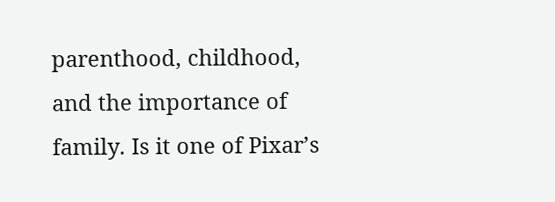parenthood, childhood, and the importance of family. Is it one of Pixar’s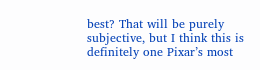best? That will be purely subjective, but I think this is definitely one Pixar’s most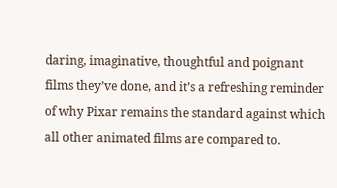daring, imaginative, thoughtful and poignant films they’ve done, and it’s a refreshing reminder of why Pixar remains the standard against which all other animated films are compared to.